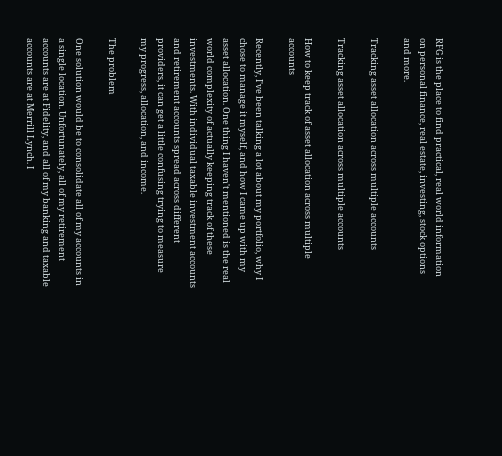RFG is the place to find practical, real world information on personal finance, real estate, investing, stock options and more.

Tracking asset allocation across multiple accounts

Tracking asset allocation across multiple accounts

How to keep track of asset allocation across multiple accounts

Recently, I've been talking a lot about my portfolio, why I chose to manage it myself, and how I came up with my asset allocation. One thing I haven't mentioned is the real world complexity of actually keeping track of these investments. With individual taxable investment accounts and retirement accounts spread across different providers, it can get a little confusing trying to measure my progress, allocation, and income.

The problem

One solution would be to consolidate all of my accounts in a single location. Unfortunately, all of my retirement accounts are at Fidelity, and all of my banking and taxable accounts are at Merrill Lynch. I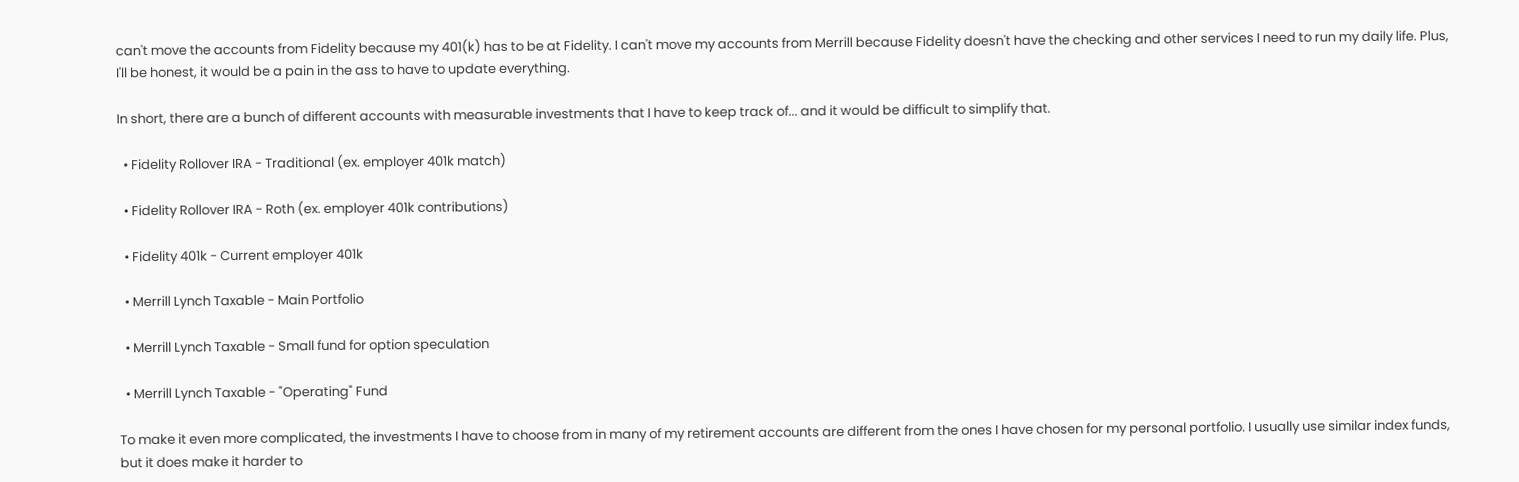can't move the accounts from Fidelity because my 401(k) has to be at Fidelity. I can't move my accounts from Merrill because Fidelity doesn't have the checking and other services I need to run my daily life. Plus, I'll be honest, it would be a pain in the ass to have to update everything.

In short, there are a bunch of different accounts with measurable investments that I have to keep track of... and it would be difficult to simplify that.

  • Fidelity Rollover IRA - Traditional (ex. employer 401k match)

  • Fidelity Rollover IRA - Roth (ex. employer 401k contributions)

  • Fidelity 401k - Current employer 401k

  • Merrill Lynch Taxable - Main Portfolio

  • Merrill Lynch Taxable - Small fund for option speculation

  • Merrill Lynch Taxable - "Operating" Fund

To make it even more complicated, the investments I have to choose from in many of my retirement accounts are different from the ones I have chosen for my personal portfolio. I usually use similar index funds, but it does make it harder to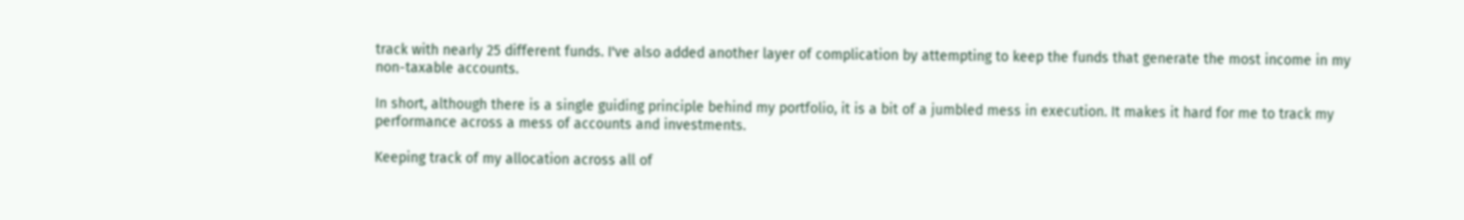track with nearly 25 different funds. I've also added another layer of complication by attempting to keep the funds that generate the most income in my non-taxable accounts.

In short, although there is a single guiding principle behind my portfolio, it is a bit of a jumbled mess in execution. It makes it hard for me to track my performance across a mess of accounts and investments.

Keeping track of my allocation across all of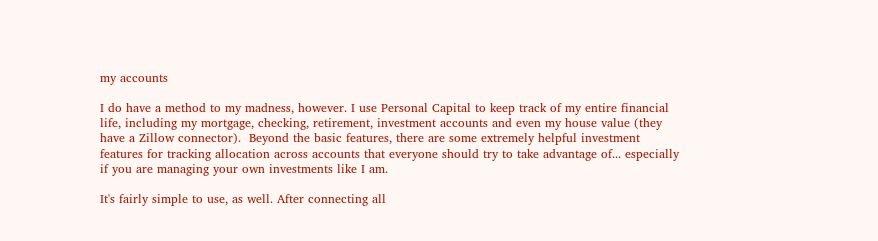my accounts

I do have a method to my madness, however. I use Personal Capital to keep track of my entire financial life, including my mortgage, checking, retirement, investment accounts and even my house value (they have a Zillow connector).  Beyond the basic features, there are some extremely helpful investment features for tracking allocation across accounts that everyone should try to take advantage of... especially if you are managing your own investments like I am.

It's fairly simple to use, as well. After connecting all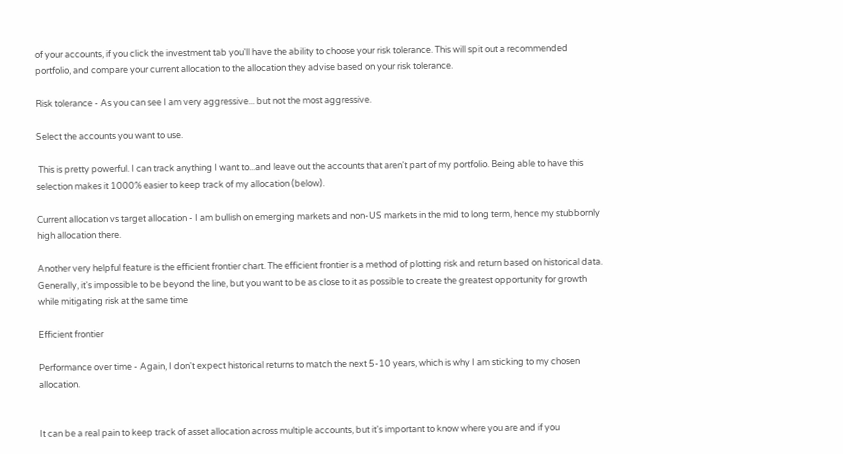of your accounts, if you click the investment tab you'll have the ability to choose your risk tolerance. This will spit out a recommended portfolio, and compare your current allocation to the allocation they advise based on your risk tolerance.

Risk tolerance - As you can see I am very aggressive... but not the most aggressive.

Select the accounts you want to use.

 This is pretty powerful. I can track anything I want to...and leave out the accounts that aren't part of my portfolio. Being able to have this selection makes it 1000% easier to keep track of my allocation (below).

Current allocation vs target allocation - I am bullish on emerging markets and non-US markets in the mid to long term, hence my stubbornly high allocation there.

Another very helpful feature is the efficient frontier chart. The efficient frontier is a method of plotting risk and return based on historical data. Generally, it's impossible to be beyond the line, but you want to be as close to it as possible to create the greatest opportunity for growth while mitigating risk at the same time

Efficient frontier

Performance over time - Again, I don't expect historical returns to match the next 5-10 years, which is why I am sticking to my chosen allocation.


It can be a real pain to keep track of asset allocation across multiple accounts, but it's important to know where you are and if you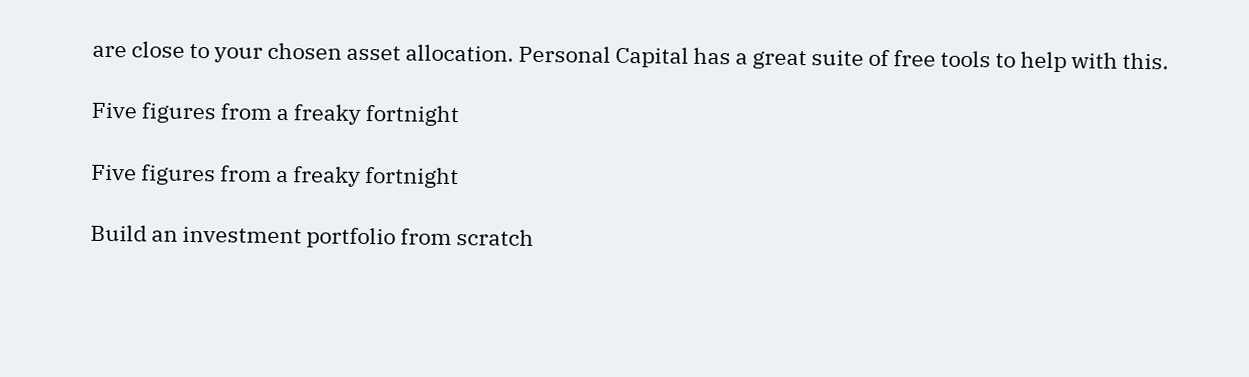are close to your chosen asset allocation. Personal Capital has a great suite of free tools to help with this.

Five figures from a freaky fortnight

Five figures from a freaky fortnight

Build an investment portfolio from scratch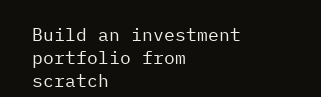Build an investment portfolio from scratch